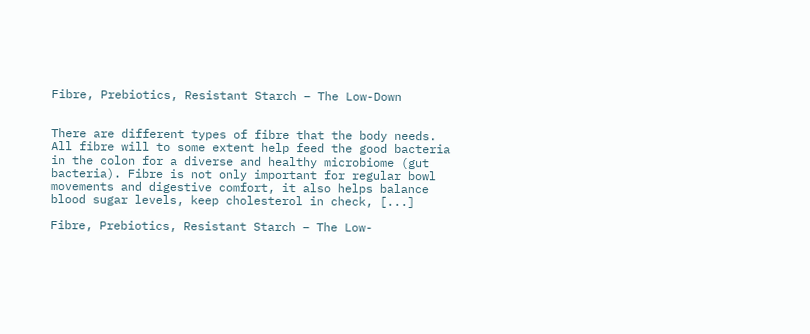Fibre, Prebiotics, Resistant Starch – The Low-Down


There are different types of fibre that the body needs. All fibre will to some extent help feed the good bacteria in the colon for a diverse and healthy microbiome (gut bacteria). Fibre is not only important for regular bowl movements and digestive comfort, it also helps balance blood sugar levels, keep cholesterol in check, [...]

Fibre, Prebiotics, Resistant Starch – The Low-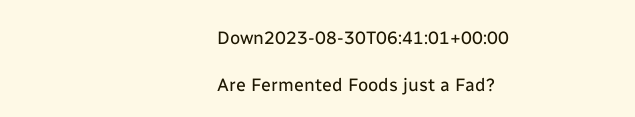Down2023-08-30T06:41:01+00:00

Are Fermented Foods just a Fad?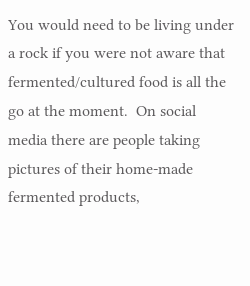You would need to be living under a rock if you were not aware that fermented/cultured food is all the go at the moment.  On social media there are people taking pictures of their home-made fermented products,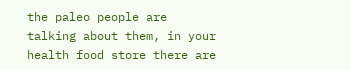the paleo people are talking about them, in your health food store there are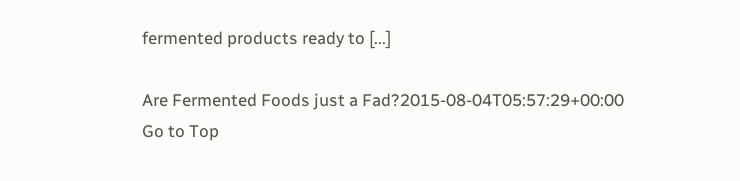fermented products ready to [...]

Are Fermented Foods just a Fad?2015-08-04T05:57:29+00:00
Go to Top